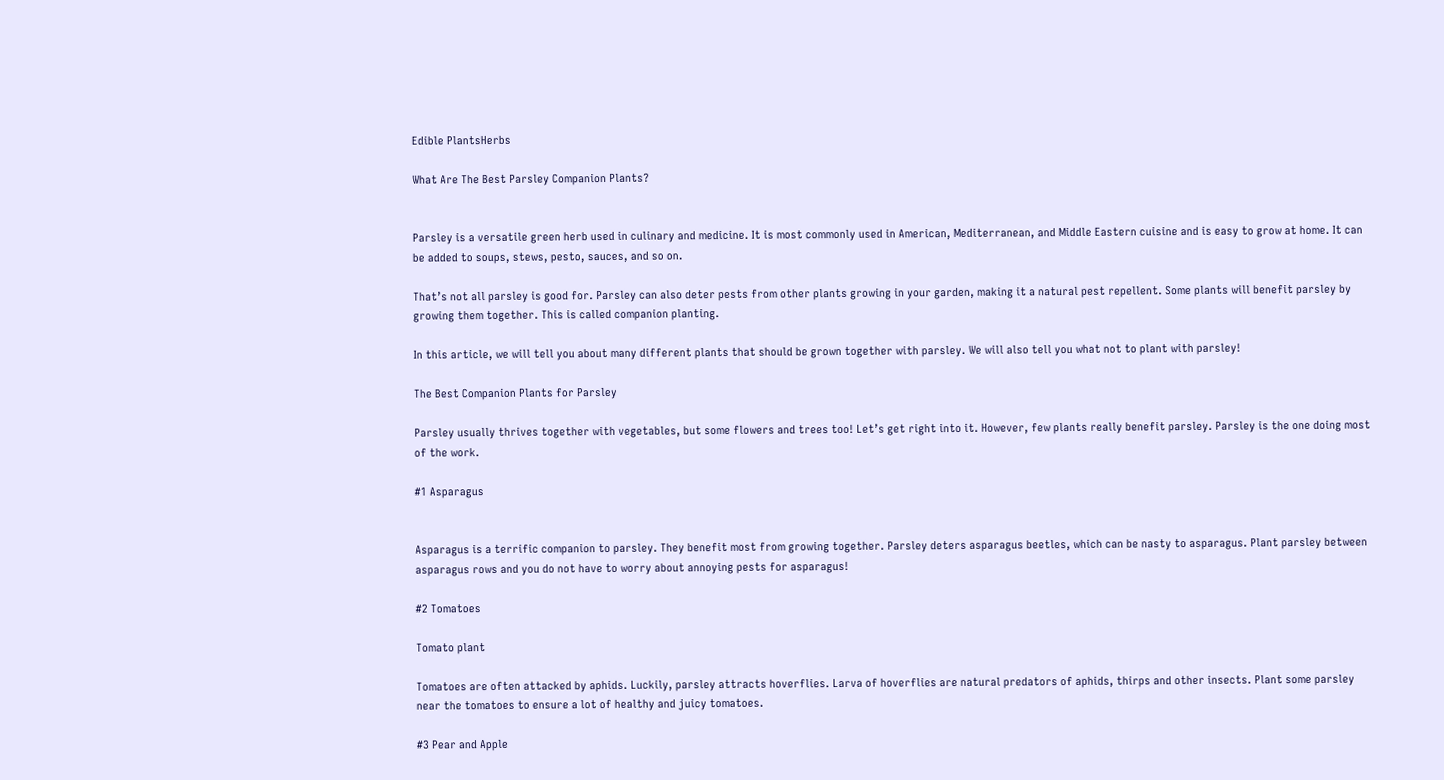Edible PlantsHerbs

What Are The Best Parsley Companion Plants?


Parsley is a versatile green herb used in culinary and medicine. It is most commonly used in American, Mediterranean, and Middle Eastern cuisine and is easy to grow at home. It can be added to soups, stews, pesto, sauces, and so on.

That’s not all parsley is good for. Parsley can also deter pests from other plants growing in your garden, making it a natural pest repellent. Some plants will benefit parsley by growing them together. This is called companion planting.

In this article, we will tell you about many different plants that should be grown together with parsley. We will also tell you what not to plant with parsley!

The Best Companion Plants for Parsley

Parsley usually thrives together with vegetables, but some flowers and trees too! Let’s get right into it. However, few plants really benefit parsley. Parsley is the one doing most of the work.

#1 Asparagus


Asparagus is a terrific companion to parsley. They benefit most from growing together. Parsley deters asparagus beetles, which can be nasty to asparagus. Plant parsley between asparagus rows and you do not have to worry about annoying pests for asparagus!

#2 Tomatoes

Tomato plant

Tomatoes are often attacked by aphids. Luckily, parsley attracts hoverflies. Larva of hoverflies are natural predators of aphids, thirps and other insects. Plant some parsley near the tomatoes to ensure a lot of healthy and juicy tomatoes.

#3 Pear and Apple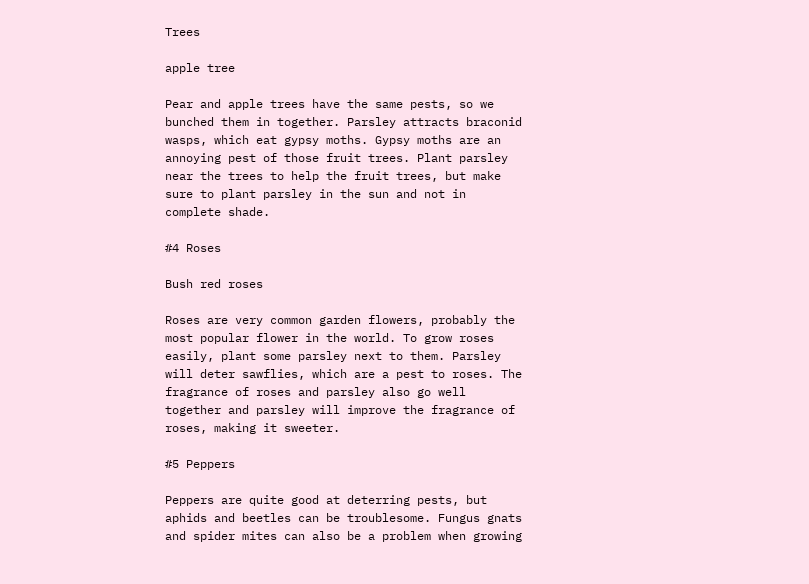Trees

apple tree

Pear and apple trees have the same pests, so we bunched them in together. Parsley attracts braconid wasps, which eat gypsy moths. Gypsy moths are an annoying pest of those fruit trees. Plant parsley near the trees to help the fruit trees, but make sure to plant parsley in the sun and not in complete shade.

#4 Roses

Bush red roses

Roses are very common garden flowers, probably the most popular flower in the world. To grow roses easily, plant some parsley next to them. Parsley will deter sawflies, which are a pest to roses. The fragrance of roses and parsley also go well together and parsley will improve the fragrance of roses, making it sweeter.

#5 Peppers

Peppers are quite good at deterring pests, but aphids and beetles can be troublesome. Fungus gnats and spider mites can also be a problem when growing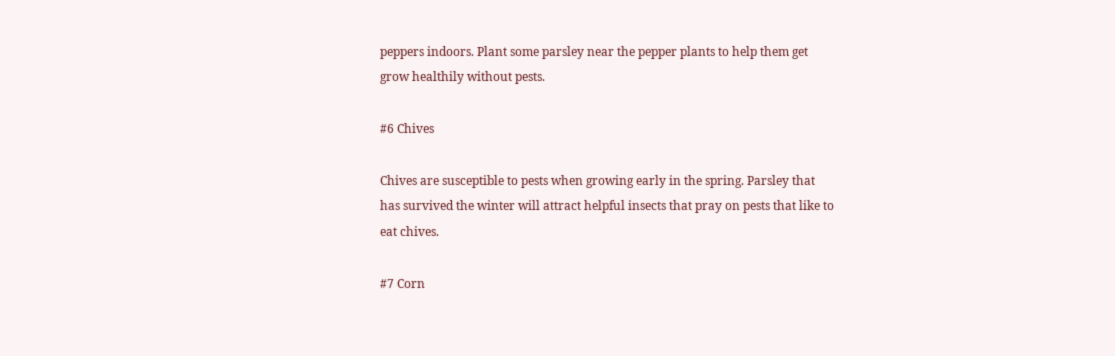peppers indoors. Plant some parsley near the pepper plants to help them get grow healthily without pests.

#6 Chives

Chives are susceptible to pests when growing early in the spring. Parsley that has survived the winter will attract helpful insects that pray on pests that like to eat chives.

#7 Corn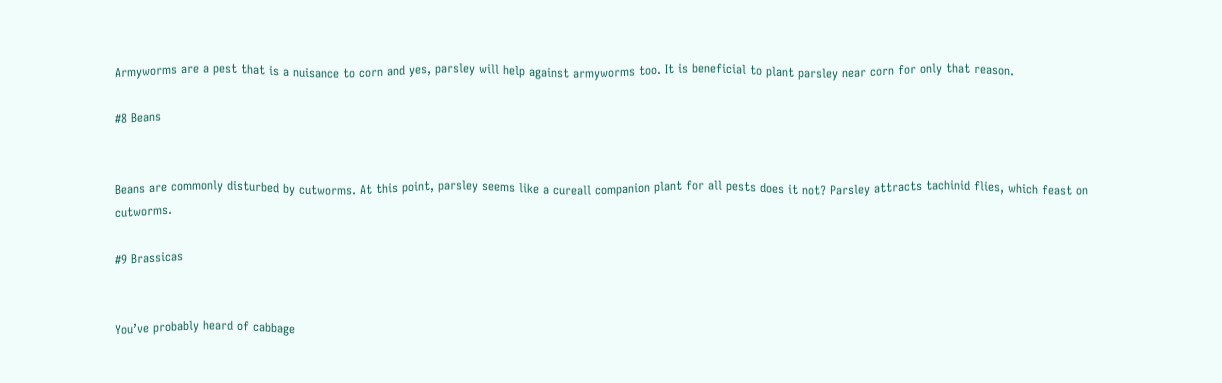Armyworms are a pest that is a nuisance to corn and yes, parsley will help against armyworms too. It is beneficial to plant parsley near corn for only that reason.

#8 Beans


Beans are commonly disturbed by cutworms. At this point, parsley seems like a cureall companion plant for all pests does it not? Parsley attracts tachinid flies, which feast on cutworms.

#9 Brassicas


You’ve probably heard of cabbage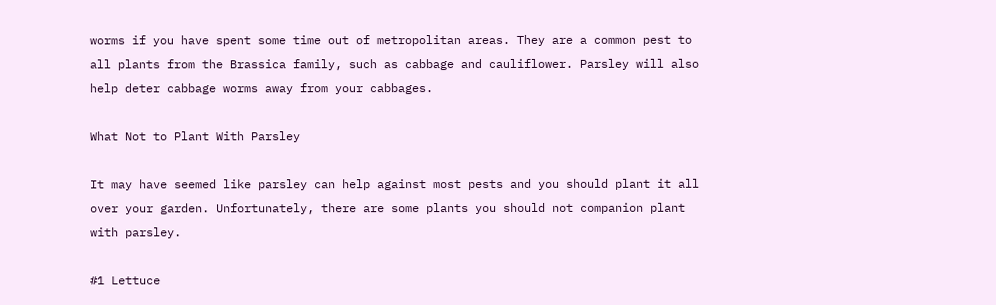worms if you have spent some time out of metropolitan areas. They are a common pest to all plants from the Brassica family, such as cabbage and cauliflower. Parsley will also help deter cabbage worms away from your cabbages.

What Not to Plant With Parsley

It may have seemed like parsley can help against most pests and you should plant it all over your garden. Unfortunately, there are some plants you should not companion plant with parsley.

#1 Lettuce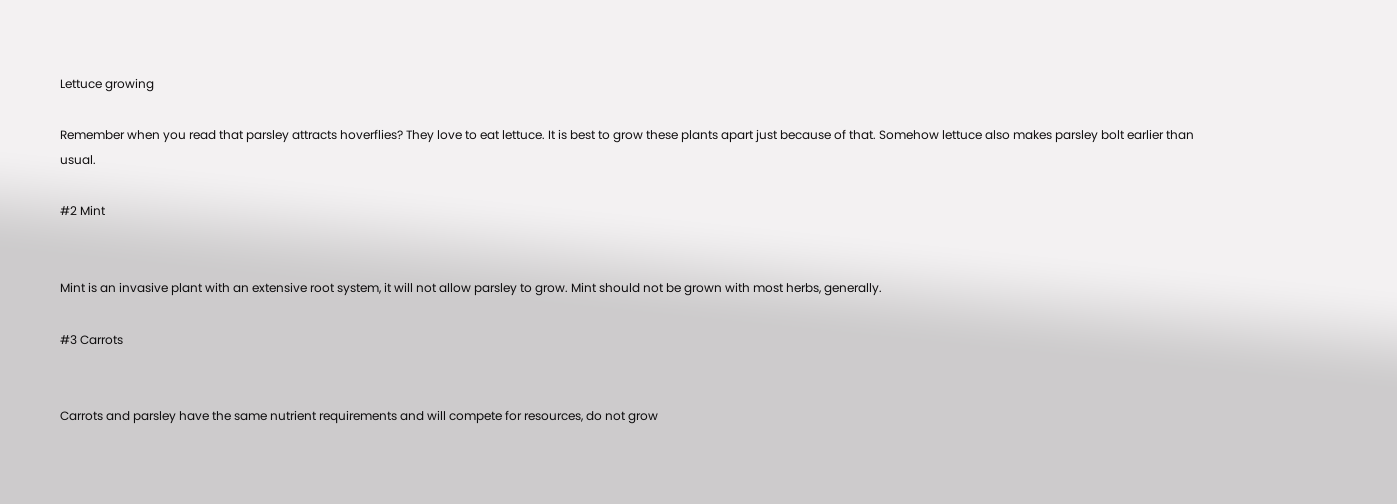Lettuce growing

Remember when you read that parsley attracts hoverflies? They love to eat lettuce. It is best to grow these plants apart just because of that. Somehow lettuce also makes parsley bolt earlier than usual.

#2 Mint


Mint is an invasive plant with an extensive root system, it will not allow parsley to grow. Mint should not be grown with most herbs, generally.

#3 Carrots


Carrots and parsley have the same nutrient requirements and will compete for resources, do not grow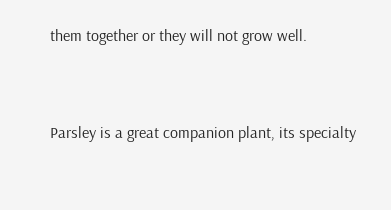them together or they will not grow well.


Parsley is a great companion plant, its specialty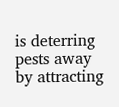is deterring pests away by attracting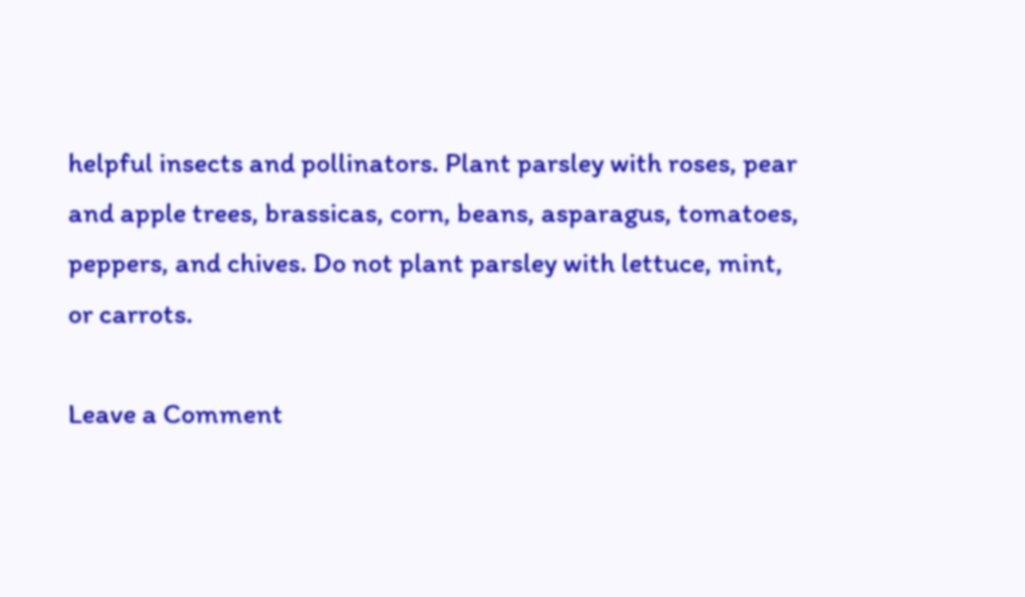helpful insects and pollinators. Plant parsley with roses, pear and apple trees, brassicas, corn, beans, asparagus, tomatoes, peppers, and chives. Do not plant parsley with lettuce, mint, or carrots.

Leave a Comment